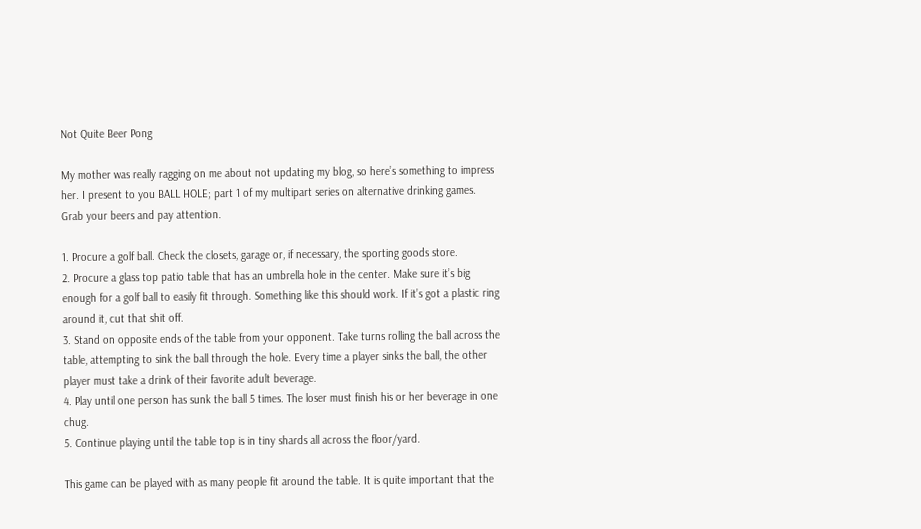Not Quite Beer Pong

My mother was really ragging on me about not updating my blog, so here’s something to impress her. I present to you BALL HOLE; part 1 of my multipart series on alternative drinking games. Grab your beers and pay attention.

1. Procure a golf ball. Check the closets, garage or, if necessary, the sporting goods store.
2. Procure a glass top patio table that has an umbrella hole in the center. Make sure it’s big enough for a golf ball to easily fit through. Something like this should work. If it’s got a plastic ring around it, cut that shit off.
3. Stand on opposite ends of the table from your opponent. Take turns rolling the ball across the table, attempting to sink the ball through the hole. Every time a player sinks the ball, the other player must take a drink of their favorite adult beverage.
4. Play until one person has sunk the ball 5 times. The loser must finish his or her beverage in one chug.
5. Continue playing until the table top is in tiny shards all across the floor/yard.

This game can be played with as many people fit around the table. It is quite important that the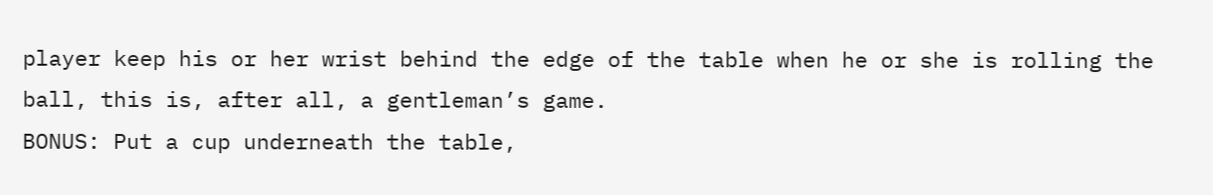player keep his or her wrist behind the edge of the table when he or she is rolling the ball, this is, after all, a gentleman’s game.
BONUS: Put a cup underneath the table,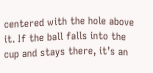centered with the hole above it. If the ball falls into the cup and stays there, it’s an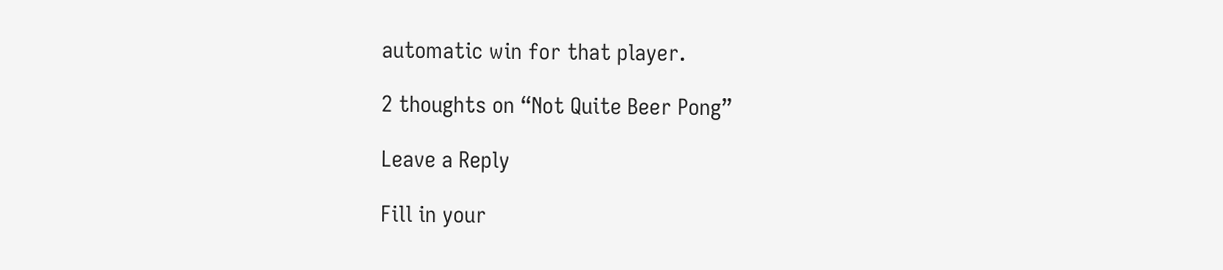automatic win for that player.

2 thoughts on “Not Quite Beer Pong”

Leave a Reply

Fill in your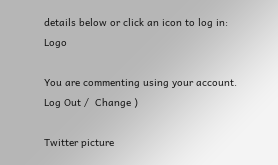details below or click an icon to log in: Logo

You are commenting using your account. Log Out /  Change )

Twitter picture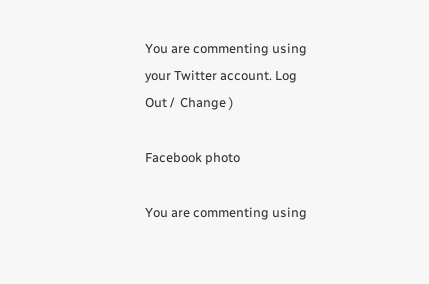You are commenting using your Twitter account. Log Out /  Change )

Facebook photo

You are commenting using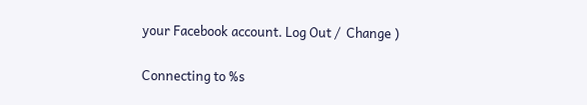your Facebook account. Log Out /  Change )

Connecting to %s